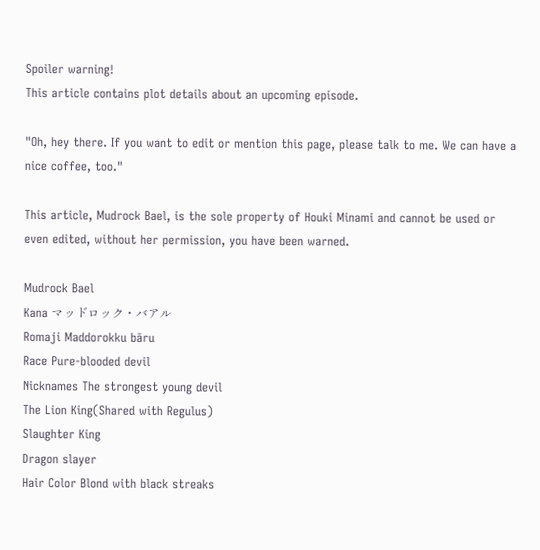Spoiler warning!
This article contains plot details about an upcoming episode.

"Oh, hey there. If you want to edit or mention this page, please talk to me. We can have a nice coffee, too."

This article, Mudrock Bael, is the sole property of Houki Minami and cannot be used or even edited, without her permission, you have been warned.

Mudrock Bael
Kana マッドロック・バアル
Romaji Maddorokku bāru
Race Pure-blooded devil
Nicknames The strongest young devil
The Lion King(Shared with Regulus)
Slaughter King
Dragon slayer
Hair Color Blond with black streaks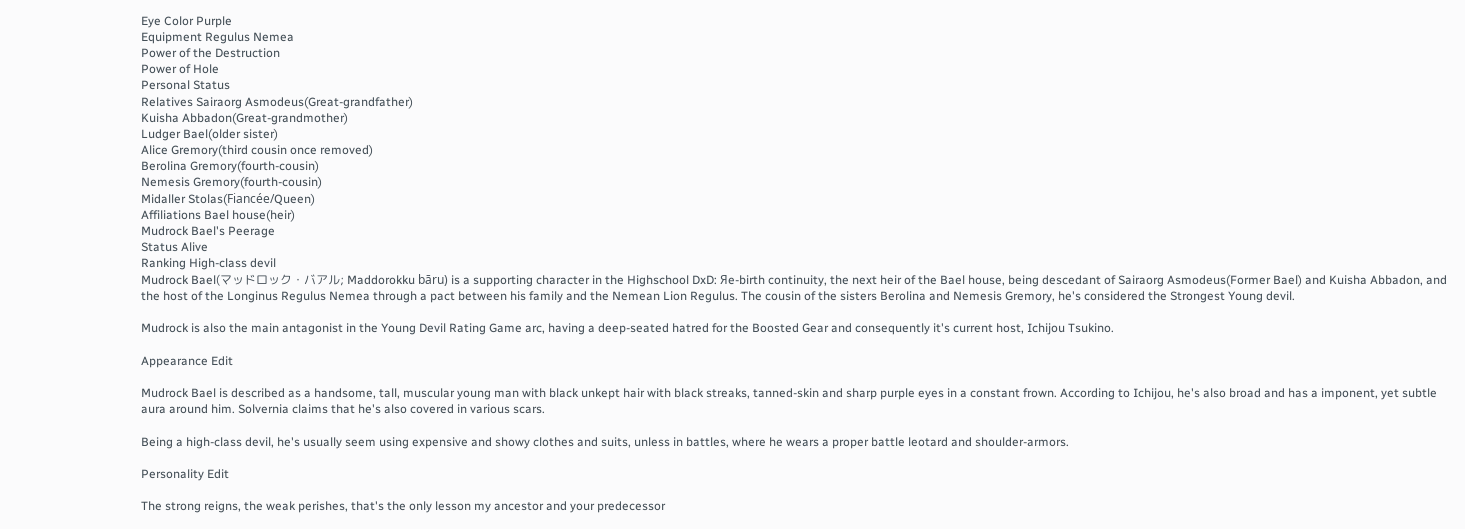Eye Color Purple
Equipment Regulus Nemea
Power of the Destruction
Power of Hole
Personal Status
Relatives Sairaorg Asmodeus(Great-grandfather)
Kuisha Abbadon(Great-grandmother)
Ludger Bael(older sister)
Alice Gremory(third cousin once removed)
Berolina Gremory(fourth-cousin)
Nemesis Gremory(fourth-cousin)
Midaller Stolas(Fiancée/Queen)
Affiliations Bael house(heir)
Mudrock Bael's Peerage
Status Alive
Ranking High-class devil
Mudrock Bael(マッドロック・バアル; Maddorokku bāru) is a supporting character in the Highschool DxD: Яe-birth continuity, the next heir of the Bael house, being descedant of Sairaorg Asmodeus(Former Bael) and Kuisha Abbadon, and the host of the Longinus Regulus Nemea through a pact between his family and the Nemean Lion Regulus. The cousin of the sisters Berolina and Nemesis Gremory, he's considered the Strongest Young devil.

Mudrock is also the main antagonist in the Young Devil Rating Game arc, having a deep-seated hatred for the Boosted Gear and consequently it's current host, Ichijou Tsukino.

Appearance Edit

Mudrock Bael is described as a handsome, tall, muscular young man with black unkept hair with black streaks, tanned-skin and sharp purple eyes in a constant frown. According to Ichijou, he's also broad and has a imponent, yet subtle aura around him. Solvernia claims that he's also covered in various scars.

Being a high-class devil, he's usually seem using expensive and showy clothes and suits, unless in battles, where he wears a proper battle leotard and shoulder-armors.

Personality Edit

The strong reigns, the weak perishes, that's the only lesson my ancestor and your predecessor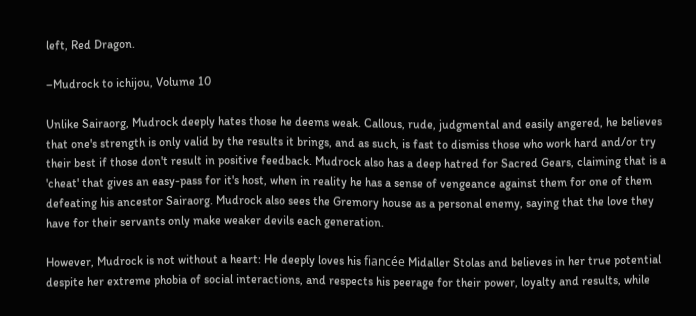left, Red Dragon.

–Mudrock to ichijou, Volume 10

Unlike Sairaorg, Mudrock deeply hates those he deems weak. Callous, rude, judgmental and easily angered, he believes that one's strength is only valid by the results it brings, and as such, is fast to dismiss those who work hard and/or try their best if those don't result in positive feedback. Mudrock also has a deep hatred for Sacred Gears, claiming that is a 'cheat' that gives an easy-pass for it's host, when in reality he has a sense of vengeance against them for one of them defeating his ancestor Sairaorg. Mudrock also sees the Gremory house as a personal enemy, saying that the love they have for their servants only make weaker devils each generation.

However, Mudrock is not without a heart: He deeply loves his fiancée Midaller Stolas and believes in her true potential despite her extreme phobia of social interactions, and respects his peerage for their power, loyalty and results, while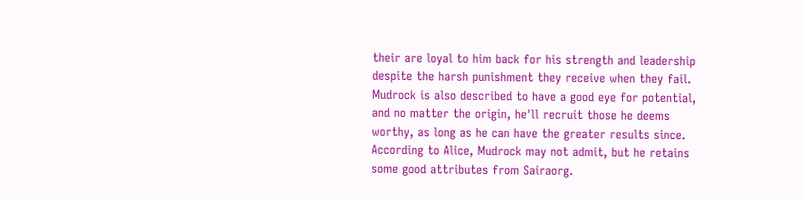their are loyal to him back for his strength and leadership despite the harsh punishment they receive when they fail. Mudrock is also described to have a good eye for potential, and no matter the origin, he'll recruit those he deems worthy, as long as he can have the greater results since. According to Alice, Mudrock may not admit, but he retains some good attributes from Sairaorg.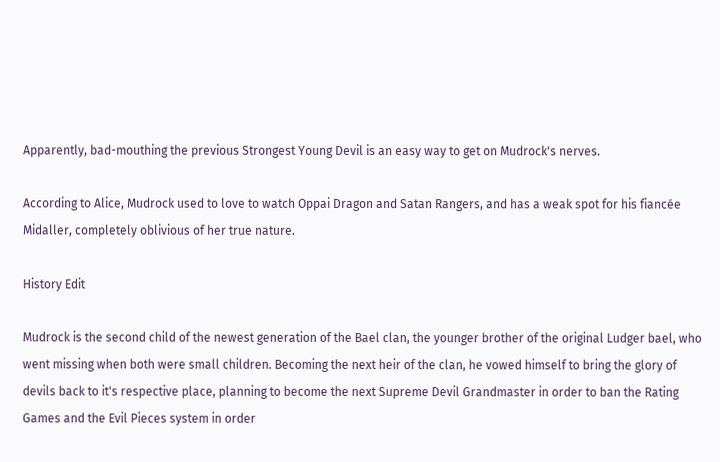Apparently, bad-mouthing the previous Strongest Young Devil is an easy way to get on Mudrock's nerves.

According to Alice, Mudrock used to love to watch Oppai Dragon and Satan Rangers, and has a weak spot for his fiancée Midaller, completely oblivious of her true nature.

History Edit

Mudrock is the second child of the newest generation of the Bael clan, the younger brother of the original Ludger bael, who went missing when both were small children. Becoming the next heir of the clan, he vowed himself to bring the glory of devils back to it's respective place, planning to become the next Supreme Devil Grandmaster in order to ban the Rating Games and the Evil Pieces system in order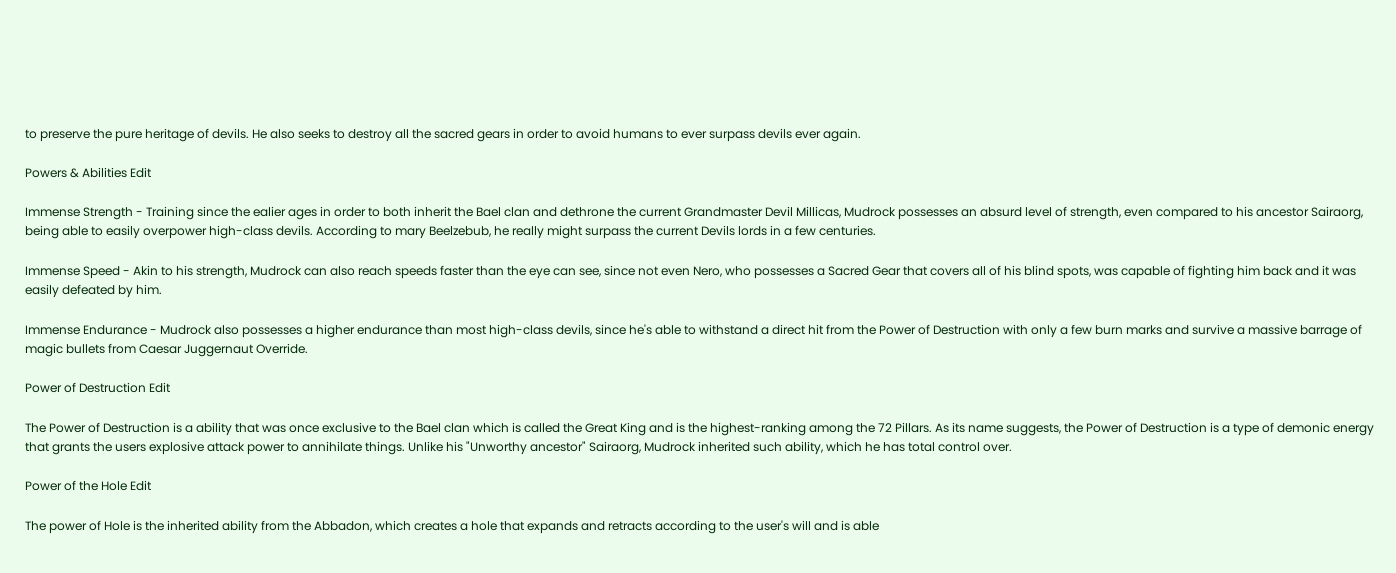to preserve the pure heritage of devils. He also seeks to destroy all the sacred gears in order to avoid humans to ever surpass devils ever again.

Powers & Abilities Edit

Immense Strength - Training since the ealier ages in order to both inherit the Bael clan and dethrone the current Grandmaster Devil Millicas, Mudrock possesses an absurd level of strength, even compared to his ancestor Sairaorg, being able to easily overpower high-class devils. According to mary Beelzebub, he really might surpass the current Devils lords in a few centuries.

Immense Speed - Akin to his strength, Mudrock can also reach speeds faster than the eye can see, since not even Nero, who possesses a Sacred Gear that covers all of his blind spots, was capable of fighting him back and it was easily defeated by him.

Immense Endurance - Mudrock also possesses a higher endurance than most high-class devils, since he's able to withstand a direct hit from the Power of Destruction with only a few burn marks and survive a massive barrage of magic bullets from Caesar Juggernaut Override.

Power of Destruction Edit

The Power of Destruction is a ability that was once exclusive to the Bael clan which is called the Great King and is the highest-ranking among the 72 Pillars. As its name suggests, the Power of Destruction is a type of demonic energy that grants the users explosive attack power to annihilate things. Unlike his "Unworthy ancestor" Sairaorg, Mudrock inherited such ability, which he has total control over.

Power of the Hole Edit

The power of Hole is the inherited ability from the Abbadon, which creates a hole that expands and retracts according to the user's will and is able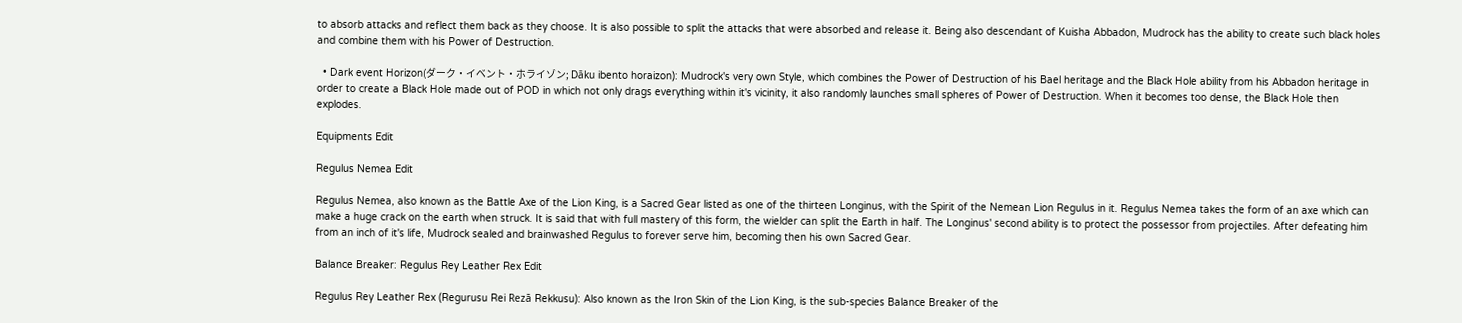to absorb attacks and reflect them back as they choose. It is also possible to split the attacks that were absorbed and release it. Being also descendant of Kuisha Abbadon, Mudrock has the ability to create such black holes and combine them with his Power of Destruction.

  • Dark event Horizon(ダーク・イベント・ホライゾン; Dāku ibento horaizon): Mudrock's very own Style, which combines the Power of Destruction of his Bael heritage and the Black Hole ability from his Abbadon heritage in order to create a Black Hole made out of POD in which not only drags everything within it's vicinity, it also randomly launches small spheres of Power of Destruction. When it becomes too dense, the Black Hole then explodes.

Equipments Edit

Regulus Nemea Edit

Regulus Nemea, also known as the Battle Axe of the Lion King, is a Sacred Gear listed as one of the thirteen Longinus, with the Spirit of the Nemean Lion Regulus in it. Regulus Nemea takes the form of an axe which can make a huge crack on the earth when struck. It is said that with full mastery of this form, the wielder can split the Earth in half. The Longinus' second ability is to protect the possessor from projectiles. After defeating him from an inch of it's life, Mudrock sealed and brainwashed Regulus to forever serve him, becoming then his own Sacred Gear.

Balance Breaker: Regulus Rey Leather Rex Edit

Regulus Rey Leather Rex (Regurusu Rei Rezā Rekkusu): Also known as the Iron Skin of the Lion King, is the sub-species Balance Breaker of the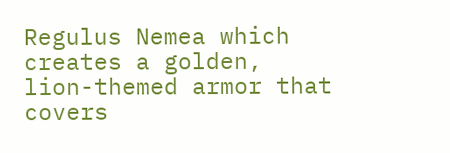Regulus Nemea which creates a golden, lion-themed armor that covers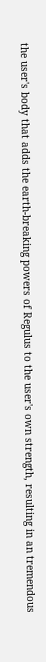the user's body that adds the earth-breaking powers of Regulus to the user's own strength, resulting in an tremendous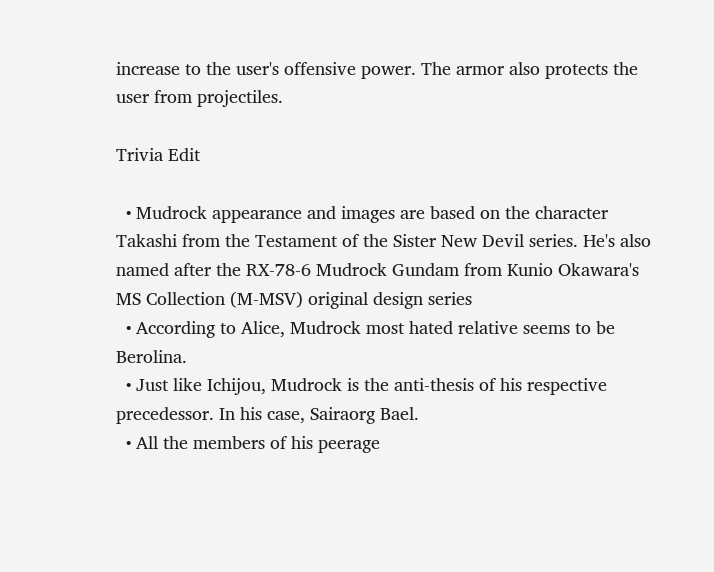increase to the user's offensive power. The armor also protects the user from projectiles.

Trivia Edit

  • Mudrock appearance and images are based on the character Takashi from the Testament of the Sister New Devil series. He's also named after the RX-78-6 Mudrock Gundam from Kunio Okawara's MS Collection (M-MSV) original design series
  • According to Alice, Mudrock most hated relative seems to be Berolina.
  • Just like Ichijou, Mudrock is the anti-thesis of his respective precedessor. In his case, Sairaorg Bael.
  • All the members of his peerage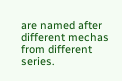are named after different mechas from different series.